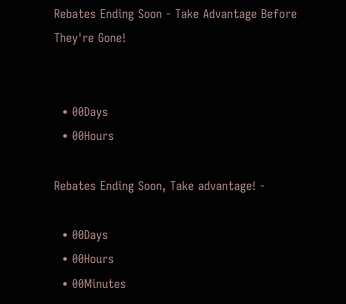Rebates Ending Soon - Take Advantage Before They're Gone!


  • 00Days
  • 00Hours

Rebates Ending Soon, Take advantage! -

  • 00Days
  • 00Hours
  • 00Minutes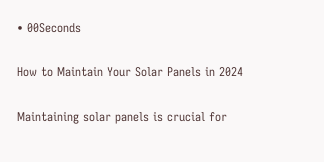• 00Seconds

How to Maintain Your Solar Panels in 2024

Maintaining solar panels is crucial for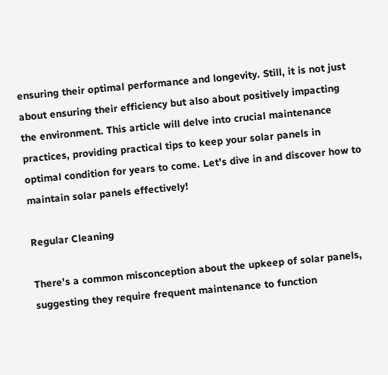ensuring their optimal performance and longevity. Still, it is not just about ensuring their efficiency but also about positively impacting the environment. This article will delve into crucial maintenance practices, providing practical tips to keep your solar panels in optimal condition for years to come. Let’s dive in and discover how to maintain solar panels effectively!

Regular Cleaning

There’s a common misconception about the upkeep of solar panels, suggesting they require frequent maintenance to function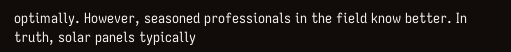optimally. However, seasoned professionals in the field know better. In truth, solar panels typically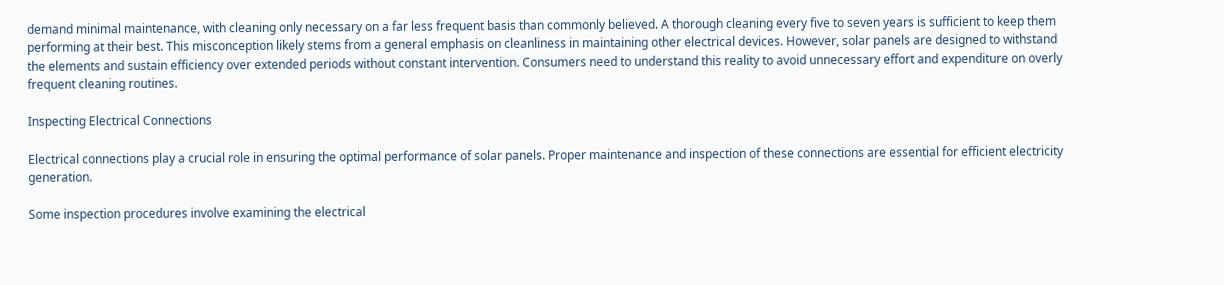demand minimal maintenance, with cleaning only necessary on a far less frequent basis than commonly believed. A thorough cleaning every five to seven years is sufficient to keep them performing at their best. This misconception likely stems from a general emphasis on cleanliness in maintaining other electrical devices. However, solar panels are designed to withstand the elements and sustain efficiency over extended periods without constant intervention. Consumers need to understand this reality to avoid unnecessary effort and expenditure on overly frequent cleaning routines.

Inspecting Electrical Connections

Electrical connections play a crucial role in ensuring the optimal performance of solar panels. Proper maintenance and inspection of these connections are essential for efficient electricity generation.

Some inspection procedures involve examining the electrical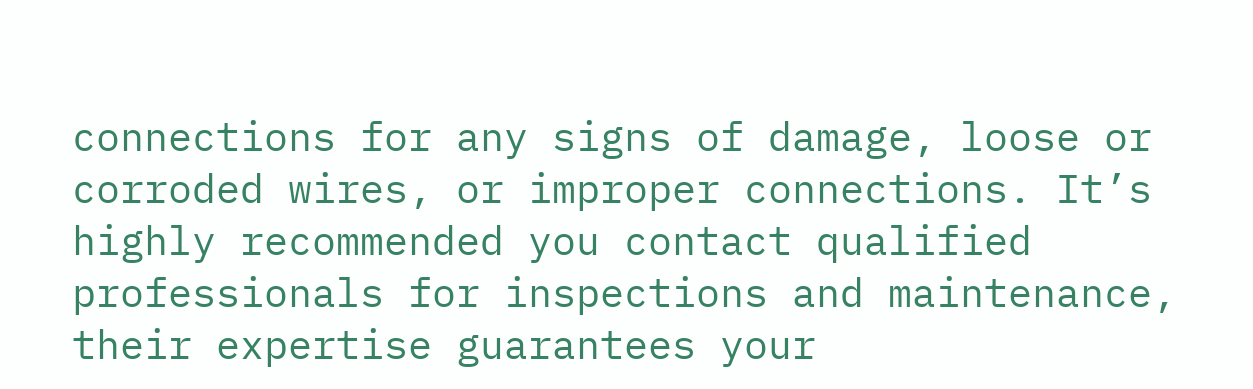connections for any signs of damage, loose or corroded wires, or improper connections. It’s highly recommended you contact qualified professionals for inspections and maintenance, their expertise guarantees your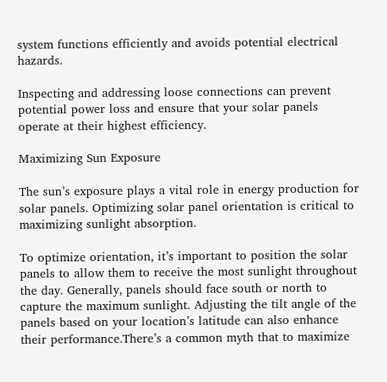system functions efficiently and avoids potential electrical hazards.

Inspecting and addressing loose connections can prevent potential power loss and ensure that your solar panels operate at their highest efficiency.

Maximizing Sun Exposure

The sun’s exposure plays a vital role in energy production for solar panels. Optimizing solar panel orientation is critical to maximizing sunlight absorption.

To optimize orientation, it’s important to position the solar panels to allow them to receive the most sunlight throughout the day. Generally, panels should face south or north to capture the maximum sunlight. Adjusting the tilt angle of the panels based on your location’s latitude can also enhance their performance.There’s a common myth that to maximize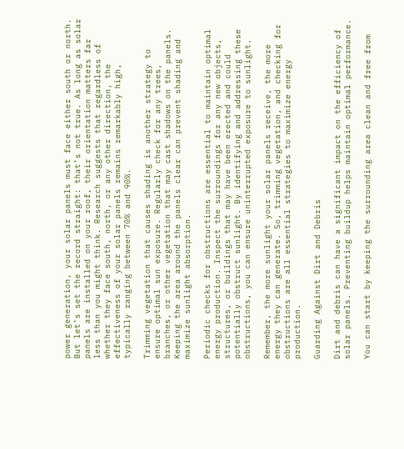power generation, your solar panels must face either south or north. But let’s set the record straight: that’s not true. As long as solar panels are installed on your roof, their orientation matters far less than you might think. Research suggests that regardless of whether they face south, north, or any other direction, the effectiveness of your solar panels remains remarkably high, typically ranging between 70% and 90%.

Trimming vegetation that causes shading is another strategy to ensure optimal sun exposure. Regularly check for any trees, branches, or other vegetation that may cast shadows on the panels. Keeping the area around the panels clear can prevent shading and maximize sunlight absorption.

Periodic checks for obstructions are essential to maintain optimal energy production. Inspect the surroundings for any new objects, structures, or buildings that may have been erected and could potentially obstruct sunlight. By identifying and addressing these obstructions, you can ensure uninterrupted exposure to sunlight.

Remember, the more sunlight your solar panels receive, the more energy they can generate. So, trimming vegetation, and checking for obstructions are all essential strategies to maximize energy production.

Guarding Against Dirt and Debris

Dirt and debris can have a significant impact on the efficiency of solar panels. Preventing buildup helps maintain optimal performance.

You can start by keeping the surrounding area clean and free from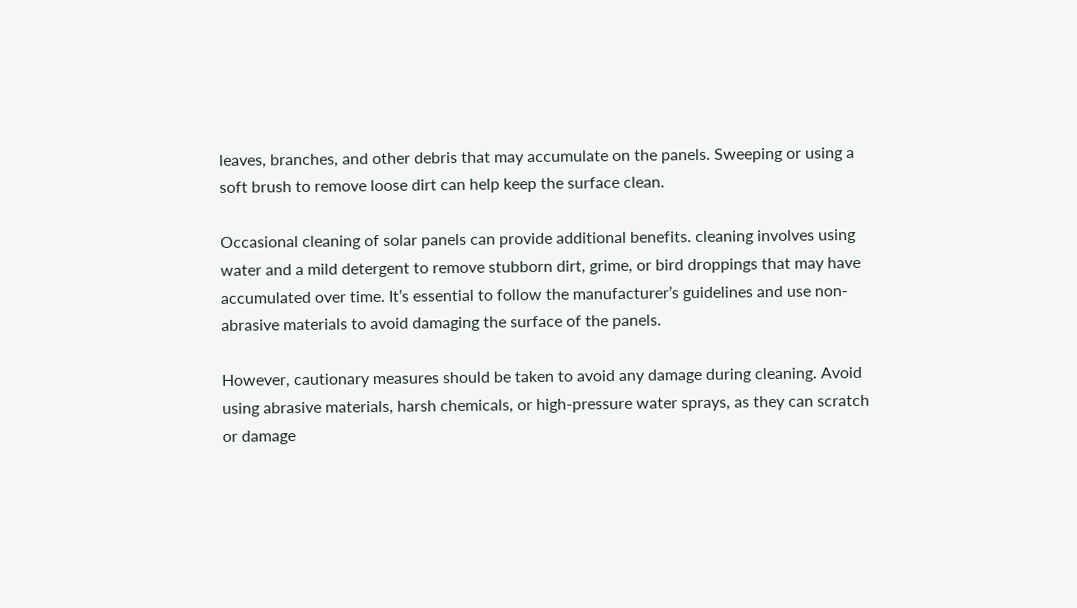leaves, branches, and other debris that may accumulate on the panels. Sweeping or using a soft brush to remove loose dirt can help keep the surface clean.

Occasional cleaning of solar panels can provide additional benefits. cleaning involves using water and a mild detergent to remove stubborn dirt, grime, or bird droppings that may have accumulated over time. It’s essential to follow the manufacturer’s guidelines and use non-abrasive materials to avoid damaging the surface of the panels.

However, cautionary measures should be taken to avoid any damage during cleaning. Avoid using abrasive materials, harsh chemicals, or high-pressure water sprays, as they can scratch or damage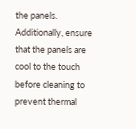the panels. Additionally, ensure that the panels are cool to the touch before cleaning to prevent thermal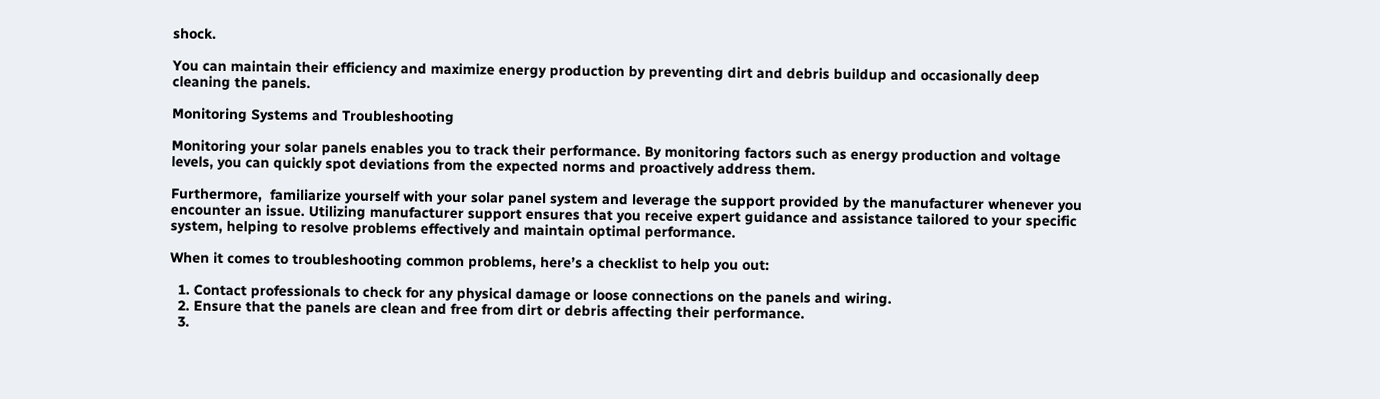shock.

You can maintain their efficiency and maximize energy production by preventing dirt and debris buildup and occasionally deep cleaning the panels.

Monitoring Systems and Troubleshooting

Monitoring your solar panels enables you to track their performance. By monitoring factors such as energy production and voltage levels, you can quickly spot deviations from the expected norms and proactively address them.

Furthermore,  familiarize yourself with your solar panel system and leverage the support provided by the manufacturer whenever you encounter an issue. Utilizing manufacturer support ensures that you receive expert guidance and assistance tailored to your specific system, helping to resolve problems effectively and maintain optimal performance.

When it comes to troubleshooting common problems, here’s a checklist to help you out:

  1. Contact professionals to check for any physical damage or loose connections on the panels and wiring.
  2. Ensure that the panels are clean and free from dirt or debris affecting their performance.
  3.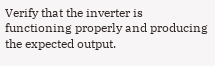Verify that the inverter is functioning properly and producing the expected output.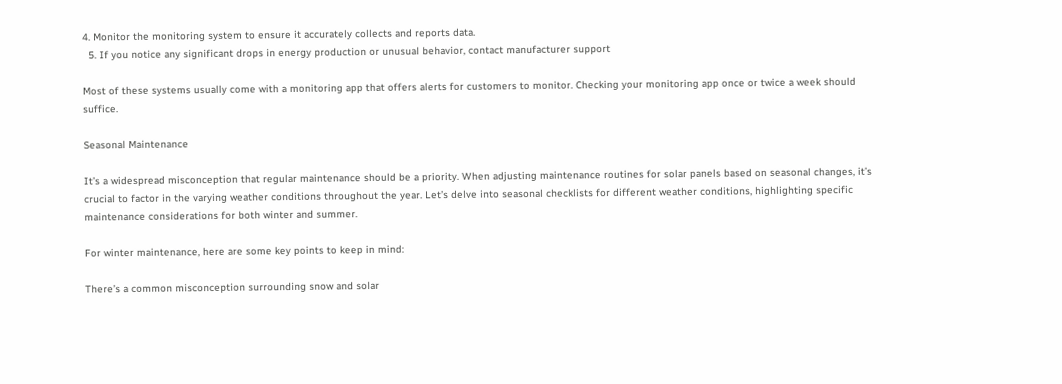4. Monitor the monitoring system to ensure it accurately collects and reports data.
  5. If you notice any significant drops in energy production or unusual behavior, contact manufacturer support

Most of these systems usually come with a monitoring app that offers alerts for customers to monitor. Checking your monitoring app once or twice a week should suffice.

Seasonal Maintenance

It’s a widespread misconception that regular maintenance should be a priority. When adjusting maintenance routines for solar panels based on seasonal changes, it’s crucial to factor in the varying weather conditions throughout the year. Let’s delve into seasonal checklists for different weather conditions, highlighting specific maintenance considerations for both winter and summer.

For winter maintenance, here are some key points to keep in mind:

There’s a common misconception surrounding snow and solar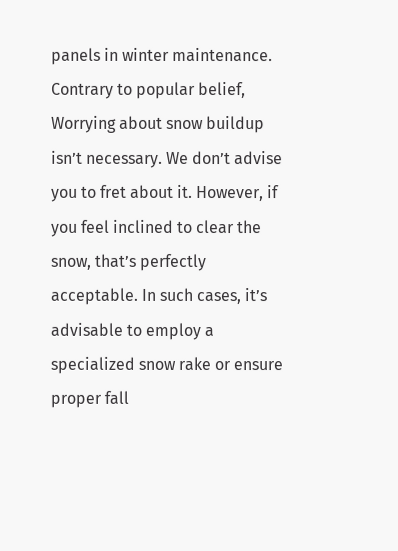panels in winter maintenance. Contrary to popular belief, Worrying about snow buildup isn’t necessary. We don’t advise you to fret about it. However, if you feel inclined to clear the snow, that’s perfectly acceptable. In such cases, it’s advisable to employ a specialized snow rake or ensure proper fall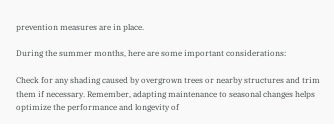prevention measures are in place.

During the summer months, here are some important considerations:

Check for any shading caused by overgrown trees or nearby structures and trim them if necessary. Remember, adapting maintenance to seasonal changes helps optimize the performance and longevity of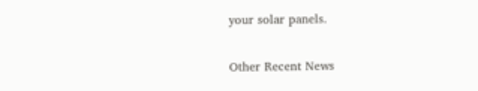your solar panels.

Other Recent News